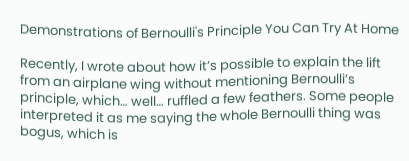Demonstrations of Bernoulli's Principle You Can Try At Home

Recently, I wrote about how it’s possible to explain the lift from an airplane wing without mentioning Bernoulli’s principle, which… well… ruffled a few feathers. Some people interpreted it as me saying the whole Bernoulli thing was bogus, which is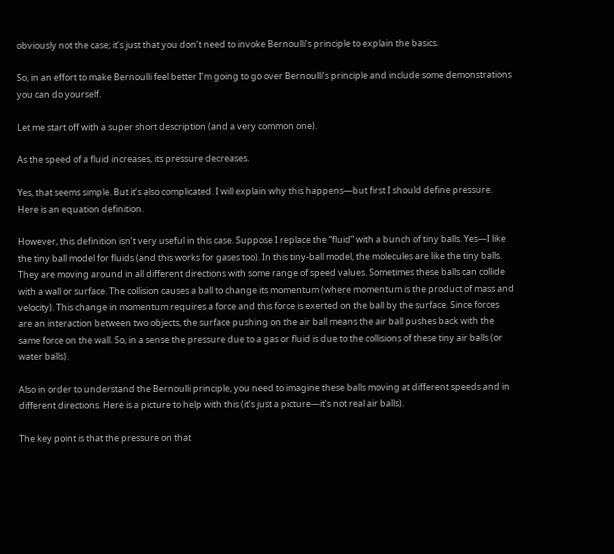obviously not the case; it’s just that you don’t need to invoke Bernoulli’s principle to explain the basics.

So, in an effort to make Bernoulli feel better I’m going to go over Bernoulli’s principle and include some demonstrations you can do yourself.

Let me start off with a super short description (and a very common one).

As the speed of a fluid increases, its pressure decreases.

Yes, that seems simple. But it’s also complicated. I will explain why this happens—but first I should define pressure. Here is an equation definition.

However, this definition isn’t very useful in this case. Suppose I replace the “fluid” with a bunch of tiny balls. Yes—I like the tiny ball model for fluids (and this works for gases too). In this tiny-ball model, the molecules are like the tiny balls. They are moving around in all different directions with some range of speed values. Sometimes these balls can collide with a wall or surface. The collision causes a ball to change its momentum (where momentum is the product of mass and velocity). This change in momentum requires a force and this force is exerted on the ball by the surface. Since forces are an interaction between two objects, the surface pushing on the air ball means the air ball pushes back with the same force on the wall. So, in a sense the pressure due to a gas or fluid is due to the collisions of these tiny air balls (or water balls).

Also in order to understand the Bernoulli principle, you need to imagine these balls moving at different speeds and in different directions. Here is a picture to help with this (it’s just a picture—it’s not real air balls).

The key point is that the pressure on that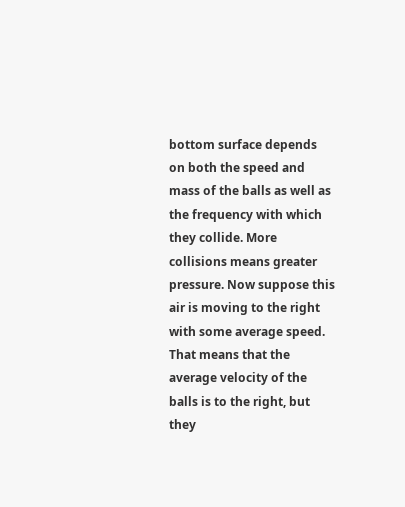bottom surface depends on both the speed and mass of the balls as well as the frequency with which they collide. More collisions means greater pressure. Now suppose this air is moving to the right with some average speed. That means that the average velocity of the balls is to the right, but they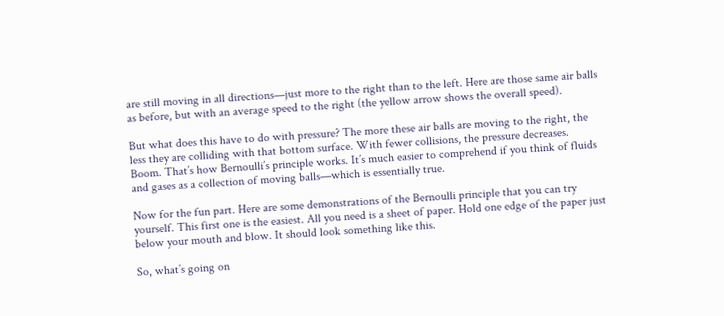are still moving in all directions—just more to the right than to the left. Here are those same air balls as before, but with an average speed to the right (the yellow arrow shows the overall speed).

But what does this have to do with pressure? The more these air balls are moving to the right, the less they are colliding with that bottom surface. With fewer collisions, the pressure decreases. Boom. That’s how Bernoulli’s principle works. It’s much easier to comprehend if you think of fluids and gases as a collection of moving balls—which is essentially true.

Now for the fun part. Here are some demonstrations of the Bernoulli principle that you can try yourself. This first one is the easiest. All you need is a sheet of paper. Hold one edge of the paper just below your mouth and blow. It should look something like this.

So, what’s going on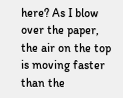here? As I blow over the paper, the air on the top is moving faster than the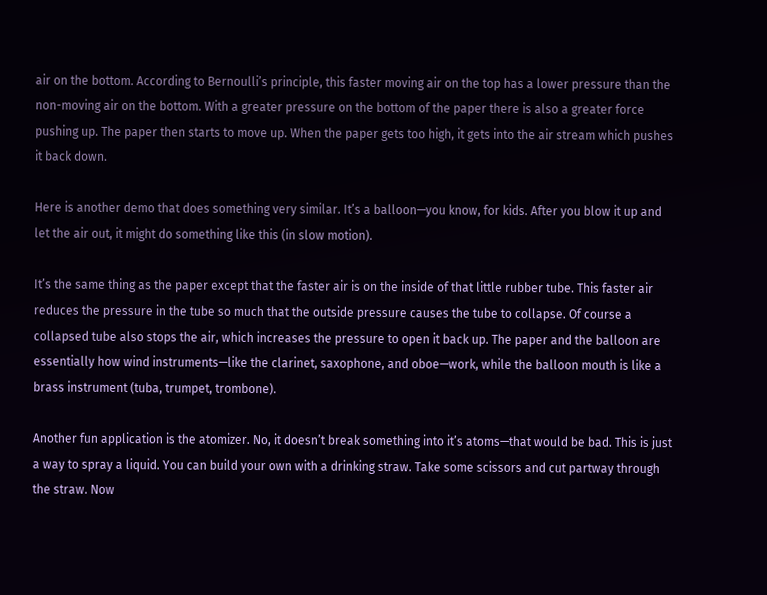air on the bottom. According to Bernoulli’s principle, this faster moving air on the top has a lower pressure than the non-moving air on the bottom. With a greater pressure on the bottom of the paper there is also a greater force pushing up. The paper then starts to move up. When the paper gets too high, it gets into the air stream which pushes it back down.

Here is another demo that does something very similar. It’s a balloon—you know, for kids. After you blow it up and let the air out, it might do something like this (in slow motion).

It’s the same thing as the paper except that the faster air is on the inside of that little rubber tube. This faster air reduces the pressure in the tube so much that the outside pressure causes the tube to collapse. Of course a collapsed tube also stops the air, which increases the pressure to open it back up. The paper and the balloon are essentially how wind instruments—like the clarinet, saxophone, and oboe—work, while the balloon mouth is like a brass instrument (tuba, trumpet, trombone).

Another fun application is the atomizer. No, it doesn’t break something into it’s atoms—that would be bad. This is just a way to spray a liquid. You can build your own with a drinking straw. Take some scissors and cut partway through the straw. Now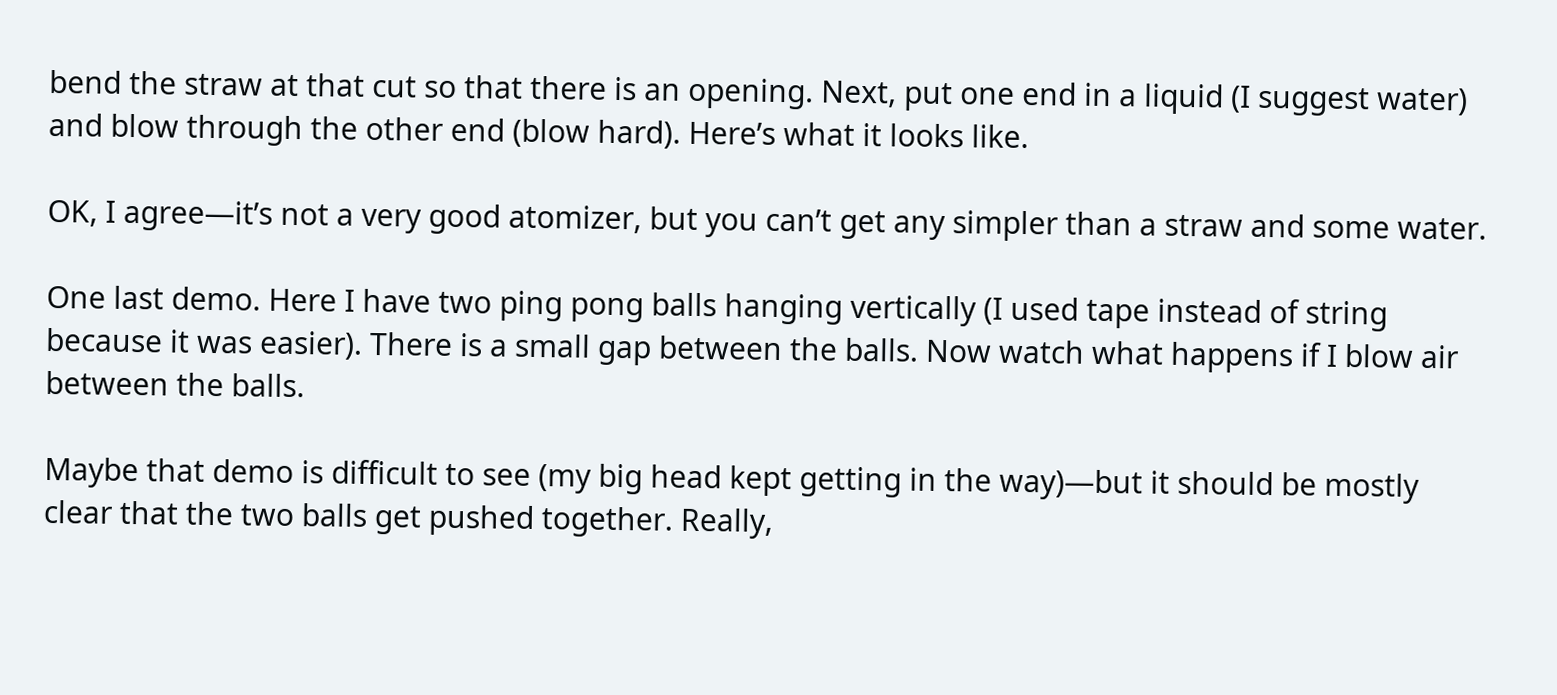bend the straw at that cut so that there is an opening. Next, put one end in a liquid (I suggest water) and blow through the other end (blow hard). Here’s what it looks like.

OK, I agree—it’s not a very good atomizer, but you can’t get any simpler than a straw and some water.

One last demo. Here I have two ping pong balls hanging vertically (I used tape instead of string because it was easier). There is a small gap between the balls. Now watch what happens if I blow air between the balls.

Maybe that demo is difficult to see (my big head kept getting in the way)—but it should be mostly clear that the two balls get pushed together. Really,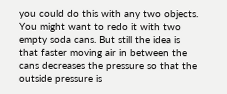you could do this with any two objects. You might want to redo it with two empty soda cans. But still the idea is that faster moving air in between the cans decreases the pressure so that the outside pressure is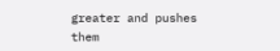greater and pushes them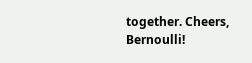together. Cheers, Bernoulli!